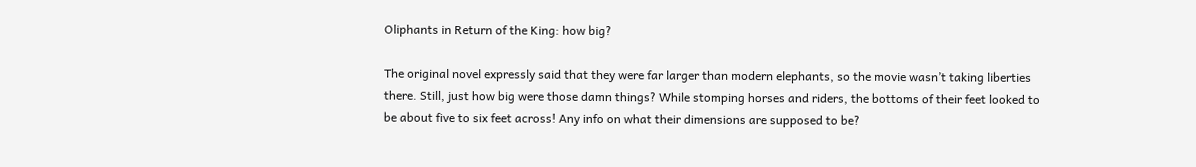Oliphants in Return of the King: how big?

The original novel expressly said that they were far larger than modern elephants, so the movie wasn’t taking liberties there. Still, just how big were those damn things? While stomping horses and riders, the bottoms of their feet looked to be about five to six feet across! Any info on what their dimensions are supposed to be?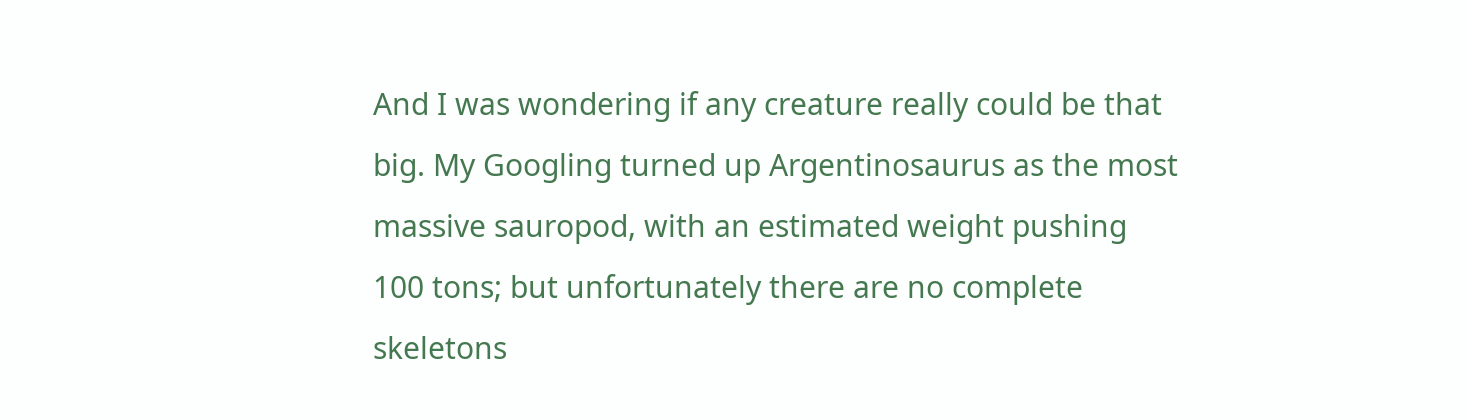And I was wondering if any creature really could be that big. My Googling turned up Argentinosaurus as the most massive sauropod, with an estimated weight pushing 100 tons; but unfortunately there are no complete skeletons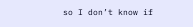so I don’t know if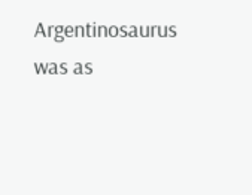Argentinosaurus was as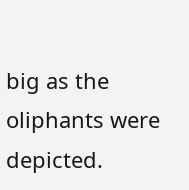big as the oliphants were depicted.